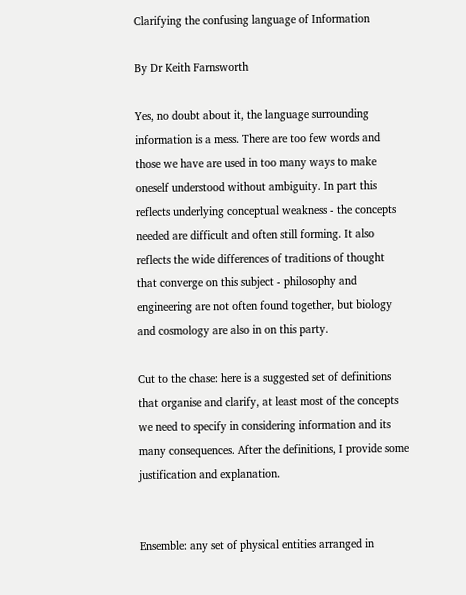Clarifying the confusing language of Information

By Dr Keith Farnsworth

Yes, no doubt about it, the language surrounding information is a mess. There are too few words and those we have are used in too many ways to make oneself understood without ambiguity. In part this reflects underlying conceptual weakness - the concepts needed are difficult and often still forming. It also reflects the wide differences of traditions of thought that converge on this subject - philosophy and engineering are not often found together, but biology and cosmology are also in on this party.

Cut to the chase: here is a suggested set of definitions that organise and clarify, at least most of the concepts we need to specify in considering information and its many consequences. After the definitions, I provide some justification and explanation.


Ensemble: any set of physical entities arranged in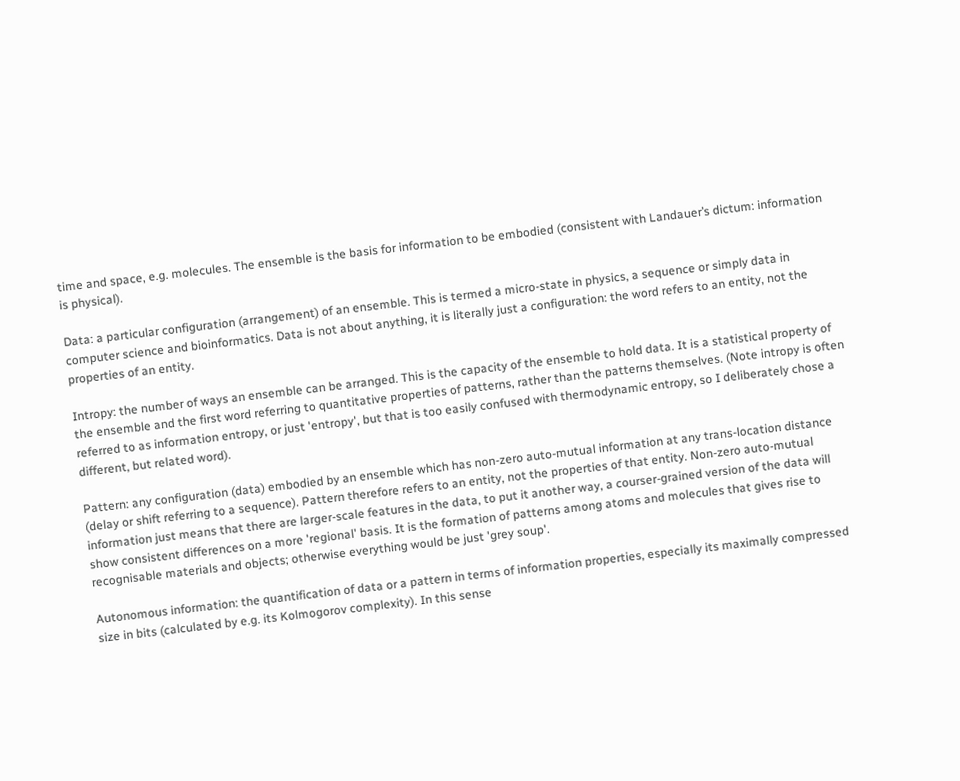time and space, e.g. molecules. The ensemble is the basis for information to be embodied (consistent with Landauer’s dictum: information is physical).

Data: a particular configuration (arrangement) of an ensemble. This is termed a micro-state in physics, a sequence or simply data in computer science and bioinformatics. Data is not about anything, it is literally just a configuration: the word refers to an entity, not the properties of an entity.

Intropy: the number of ways an ensemble can be arranged. This is the capacity of the ensemble to hold data. It is a statistical property of the ensemble and the first word referring to quantitative properties of patterns, rather than the patterns themselves. (Note intropy is often referred to as information entropy, or just 'entropy', but that is too easily confused with thermodynamic entropy, so I deliberately chose a different, but related word).

Pattern: any configuration (data) embodied by an ensemble which has non-zero auto-mutual information at any trans-location distance (delay or shift referring to a sequence). Pattern therefore refers to an entity, not the properties of that entity. Non-zero auto-mutual information just means that there are larger-scale features in the data, to put it another way, a courser-grained version of the data will show consistent differences on a more 'regional' basis. It is the formation of patterns among atoms and molecules that gives rise to recognisable materials and objects; otherwise everything would be just 'grey soup'.

Autonomous information: the quantification of data or a pattern in terms of information properties, especially its maximally compressed size in bits (calculated by e.g. its Kolmogorov complexity). In this sense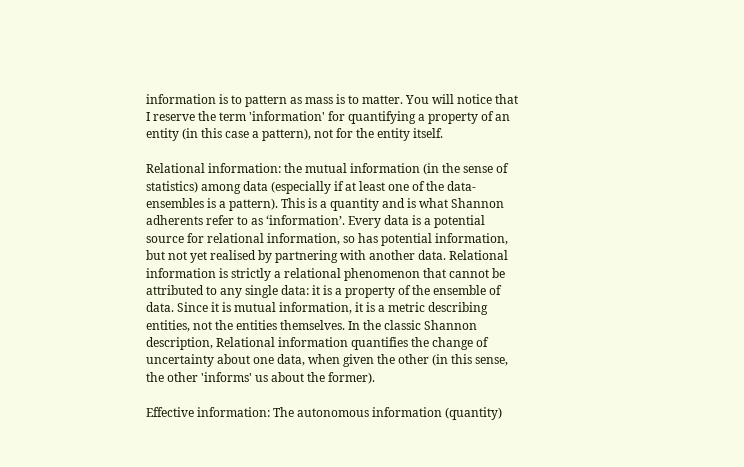information is to pattern as mass is to matter. You will notice that I reserve the term 'information' for quantifying a property of an entity (in this case a pattern), not for the entity itself.

Relational information: the mutual information (in the sense of statistics) among data (especially if at least one of the data-ensembles is a pattern). This is a quantity and is what Shannon adherents refer to as ‘information’. Every data is a potential source for relational information, so has potential information, but not yet realised by partnering with another data. Relational information is strictly a relational phenomenon that cannot be attributed to any single data: it is a property of the ensemble of data. Since it is mutual information, it is a metric describing entities, not the entities themselves. In the classic Shannon description, Relational information quantifies the change of uncertainty about one data, when given the other (in this sense, the other 'informs' us about the former).

Effective information: The autonomous information (quantity)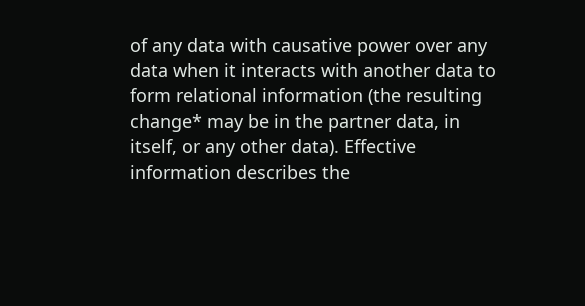of any data with causative power over any data when it interacts with another data to form relational information (the resulting change* may be in the partner data, in itself, or any other data). Effective information describes the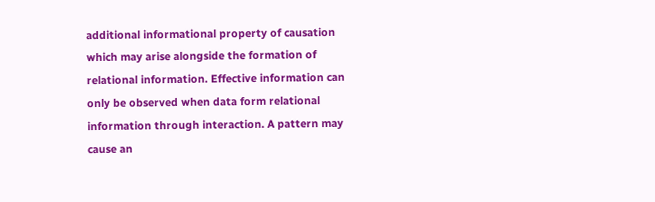additional informational property of causation which may arise alongside the formation of relational information. Effective information can only be observed when data form relational information through interaction. A pattern may cause an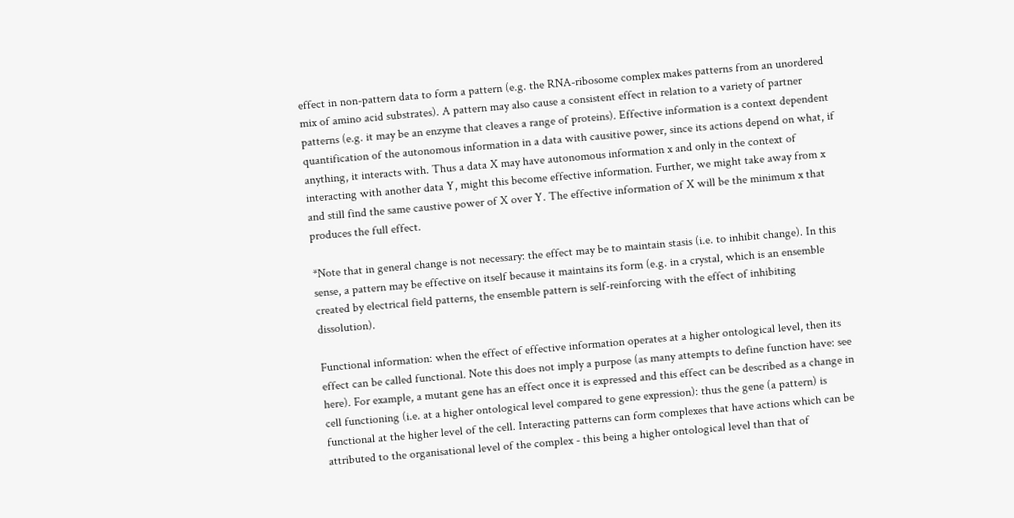effect in non-pattern data to form a pattern (e.g. the RNA-ribosome complex makes patterns from an unordered mix of amino acid substrates). A pattern may also cause a consistent effect in relation to a variety of partner patterns (e.g. it may be an enzyme that cleaves a range of proteins). Effective information is a context dependent quantification of the autonomous information in a data with causitive power, since its actions depend on what, if anything, it interacts with. Thus a data X may have autonomous information x and only in the context of interacting with another data Y, might this become effective information. Further, we might take away from x and still find the same caustive power of X over Y. The effective information of X will be the minimum x that produces the full effect.

*Note that in general change is not necessary: the effect may be to maintain stasis (i.e. to inhibit change). In this sense, a pattern may be effective on itself because it maintains its form (e.g. in a crystal, which is an ensemble created by electrical field patterns, the ensemble pattern is self-reinforcing with the effect of inhibiting dissolution).

Functional information: when the effect of effective information operates at a higher ontological level, then its effect can be called functional. Note this does not imply a purpose (as many attempts to define function have: see here). For example, a mutant gene has an effect once it is expressed and this effect can be described as a change in cell functioning (i.e. at a higher ontological level compared to gene expression): thus the gene (a pattern) is functional at the higher level of the cell. Interacting patterns can form complexes that have actions which can be attributed to the organisational level of the complex - this being a higher ontological level than that of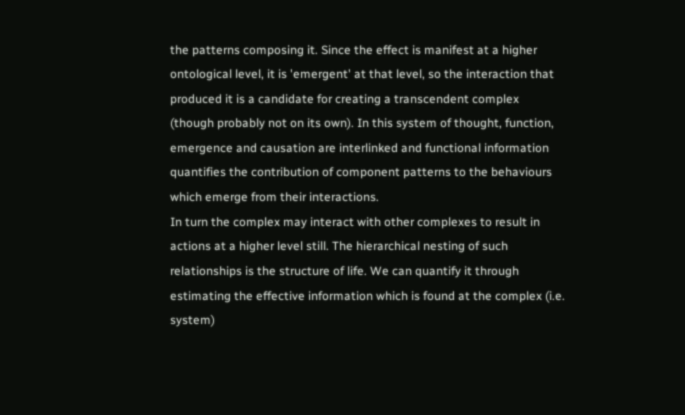the patterns composing it. Since the effect is manifest at a higher ontological level, it is 'emergent' at that level, so the interaction that produced it is a candidate for creating a transcendent complex (though probably not on its own). In this system of thought, function, emergence and causation are interlinked and functional information quantifies the contribution of component patterns to the behaviours which emerge from their interactions.
In turn the complex may interact with other complexes to result in actions at a higher level still. The hierarchical nesting of such relationships is the structure of life. We can quantify it through estimating the effective information which is found at the complex (i.e. system)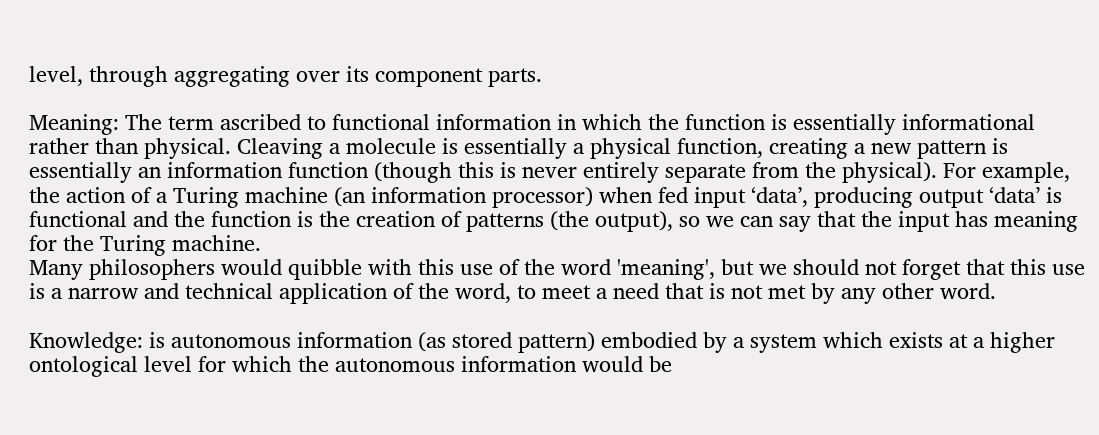level, through aggregating over its component parts.

Meaning: The term ascribed to functional information in which the function is essentially informational rather than physical. Cleaving a molecule is essentially a physical function, creating a new pattern is essentially an information function (though this is never entirely separate from the physical). For example, the action of a Turing machine (an information processor) when fed input ‘data’, producing output ‘data’ is functional and the function is the creation of patterns (the output), so we can say that the input has meaning for the Turing machine.
Many philosophers would quibble with this use of the word 'meaning', but we should not forget that this use is a narrow and technical application of the word, to meet a need that is not met by any other word.

Knowledge: is autonomous information (as stored pattern) embodied by a system which exists at a higher ontological level for which the autonomous information would be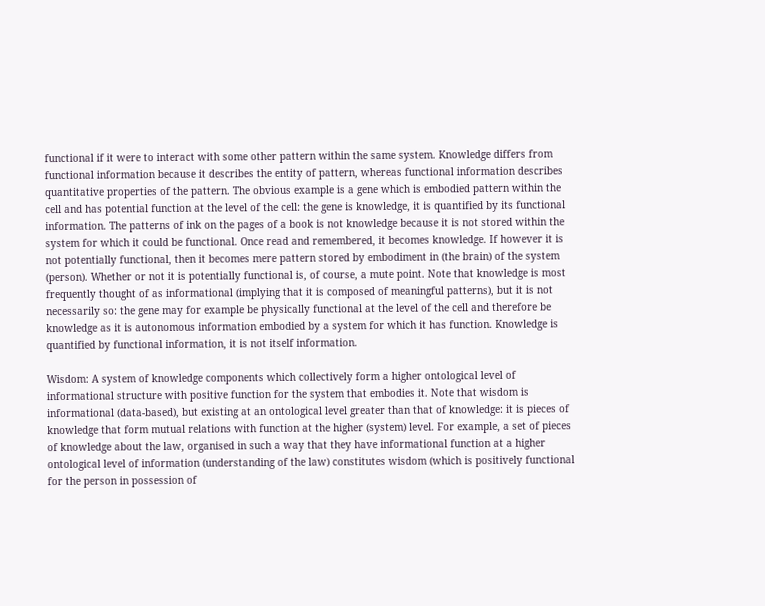functional if it were to interact with some other pattern within the same system. Knowledge differs from functional information because it describes the entity of pattern, whereas functional information describes quantitative properties of the pattern. The obvious example is a gene which is embodied pattern within the cell and has potential function at the level of the cell: the gene is knowledge, it is quantified by its functional information. The patterns of ink on the pages of a book is not knowledge because it is not stored within the system for which it could be functional. Once read and remembered, it becomes knowledge. If however it is not potentially functional, then it becomes mere pattern stored by embodiment in (the brain) of the system (person). Whether or not it is potentially functional is, of course, a mute point. Note that knowledge is most frequently thought of as informational (implying that it is composed of meaningful patterns), but it is not necessarily so: the gene may for example be physically functional at the level of the cell and therefore be knowledge as it is autonomous information embodied by a system for which it has function. Knowledge is quantified by functional information, it is not itself information.

Wisdom: A system of knowledge components which collectively form a higher ontological level of informational structure with positive function for the system that embodies it. Note that wisdom is informational (data-based), but existing at an ontological level greater than that of knowledge: it is pieces of knowledge that form mutual relations with function at the higher (system) level. For example, a set of pieces of knowledge about the law, organised in such a way that they have informational function at a higher ontological level of information (understanding of the law) constitutes wisdom (which is positively functional for the person in possession of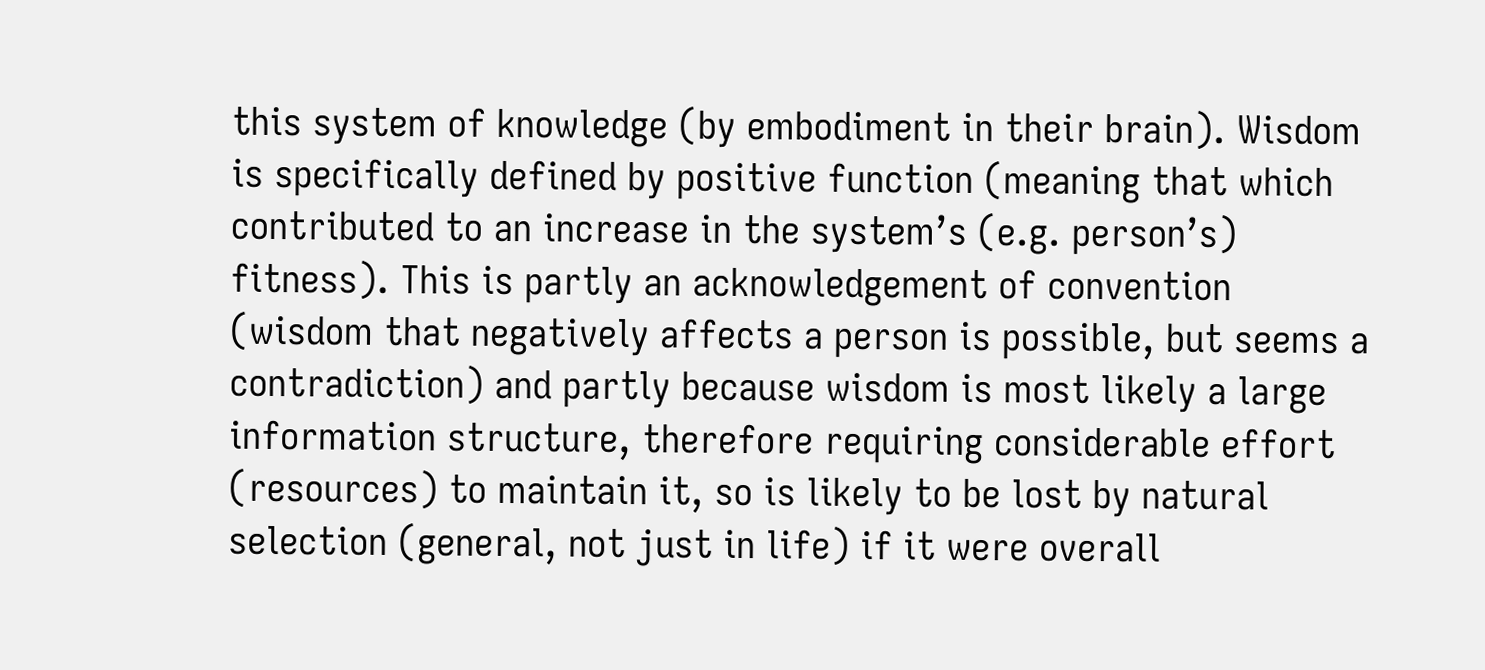this system of knowledge (by embodiment in their brain). Wisdom is specifically defined by positive function (meaning that which contributed to an increase in the system’s (e.g. person’s) fitness). This is partly an acknowledgement of convention (wisdom that negatively affects a person is possible, but seems a contradiction) and partly because wisdom is most likely a large information structure, therefore requiring considerable effort (resources) to maintain it, so is likely to be lost by natural selection (general, not just in life) if it were overall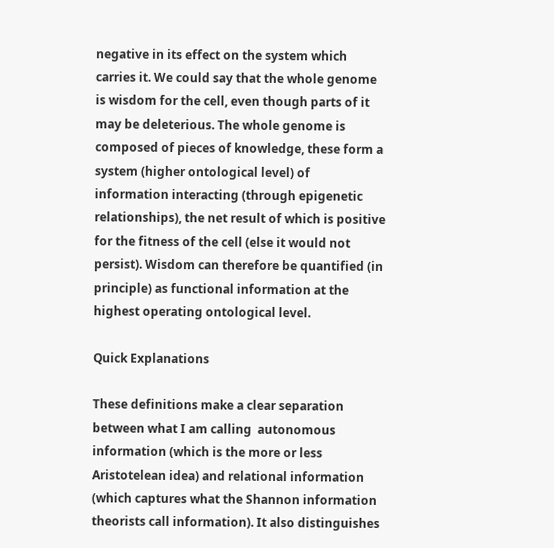negative in its effect on the system which carries it. We could say that the whole genome is wisdom for the cell, even though parts of it may be deleterious. The whole genome is composed of pieces of knowledge, these form a system (higher ontological level) of information interacting (through epigenetic relationships), the net result of which is positive for the fitness of the cell (else it would not persist). Wisdom can therefore be quantified (in principle) as functional information at the highest operating ontological level.

Quick Explanations

These definitions make a clear separation between what I am calling  autonomous information (which is the more or less Aristotelean idea) and relational information (which captures what the Shannon information theorists call information). It also distinguishes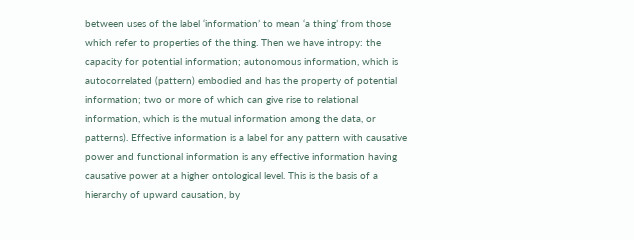between uses of the label ‘information’ to mean ‘a thing’ from those which refer to properties of the thing. Then we have intropy: the capacity for potential information; autonomous information, which is autocorrelated (pattern) embodied and has the property of potential information; two or more of which can give rise to relational information, which is the mutual information among the data, or patterns). Effective information is a label for any pattern with causative power and functional information is any effective information having causative power at a higher ontological level. This is the basis of a hierarchy of upward causation, by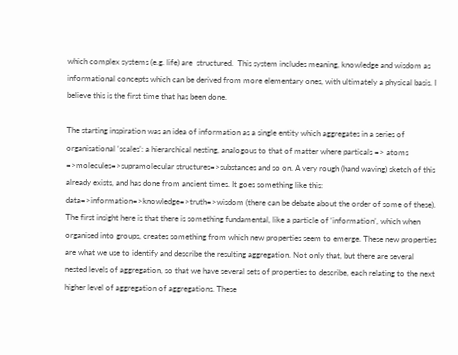which complex systems (e.g. life) are  structured.  This system includes meaning, knowledge and wisdom as informational concepts which can be derived from more elementary ones, with ultimately a physical basis. I believe this is the first time that has been done.

The starting inspiration was an idea of information as a single entity which aggregates in a series of organisational ‘scales’: a hierarchical nesting, analogous to that of matter where particals => atoms =>molecules=>supramolecular structures=>substances and so on. A very rough (hand waving) sketch of this already exists, and has done from ancient times. It goes something like this: data=>information=>knowledge=>truth=>wisdom (there can be debate about the order of some of these). The first insight here is that there is something fundamental, like a particle of ‘information’, which when organised into groups, creates something from which new properties seem to emerge. These new properties are what we use to identify and describe the resulting aggregation. Not only that, but there are several nested levels of aggregation, so that we have several sets of properties to describe, each relating to the next higher level of aggregation of aggregations. These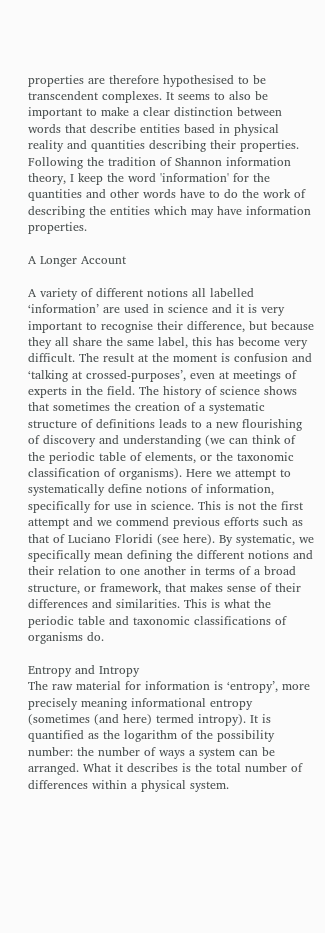properties are therefore hypothesised to be transcendent complexes. It seems to also be important to make a clear distinction between words that describe entities based in physical reality and quantities describing their properties. Following the tradition of Shannon information theory, I keep the word 'information' for the quantities and other words have to do the work of describing the entities which may have information properties.

A Longer Account

A variety of different notions all labelled ‘information’ are used in science and it is very important to recognise their difference, but because they all share the same label, this has become very difficult. The result at the moment is confusion and ‘talking at crossed-purposes’, even at meetings of experts in the field. The history of science shows that sometimes the creation of a systematic structure of definitions leads to a new flourishing of discovery and understanding (we can think of the periodic table of elements, or the taxonomic classification of organisms). Here we attempt to systematically define notions of information, specifically for use in science. This is not the first attempt and we commend previous efforts such as that of Luciano Floridi (see here). By systematic, we specifically mean defining the different notions and their relation to one another in terms of a broad structure, or framework, that makes sense of their differences and similarities. This is what the periodic table and taxonomic classifications of organisms do.

Entropy and Intropy
The raw material for information is ‘entropy’, more precisely meaning informational entropy (sometimes (and here) termed intropy). It is quantified as the logarithm of the possibility number: the number of ways a system can be arranged. What it describes is the total number of differences within a physical system.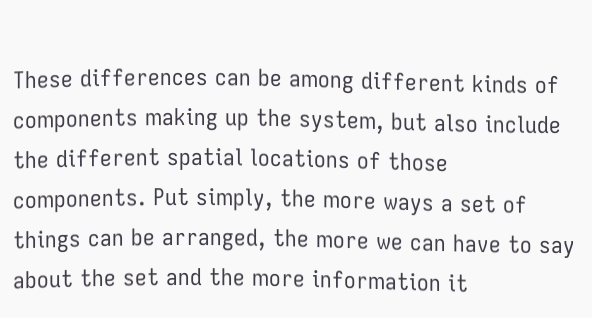These differences can be among different kinds of components making up the system, but also include the different spatial locations of those components. Put simply, the more ways a set of things can be arranged, the more we can have to say about the set and the more information it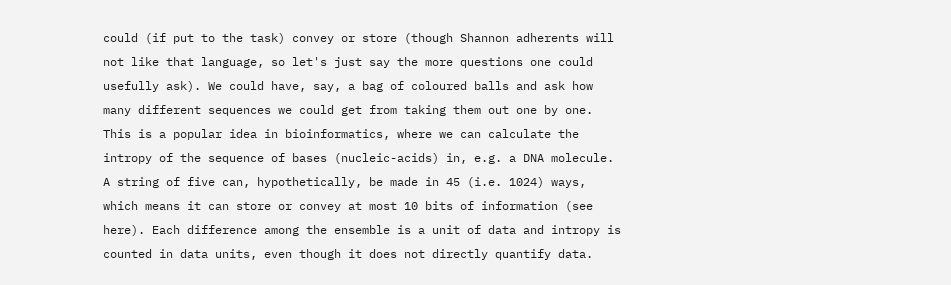could (if put to the task) convey or store (though Shannon adherents will not like that language, so let's just say the more questions one could usefully ask). We could have, say, a bag of coloured balls and ask how many different sequences we could get from taking them out one by one. This is a popular idea in bioinformatics, where we can calculate the intropy of the sequence of bases (nucleic-acids) in, e.g. a DNA molecule. A string of five can, hypothetically, be made in 45 (i.e. 1024) ways, which means it can store or convey at most 10 bits of information (see here). Each difference among the ensemble is a unit of data and intropy is counted in data units, even though it does not directly quantify data.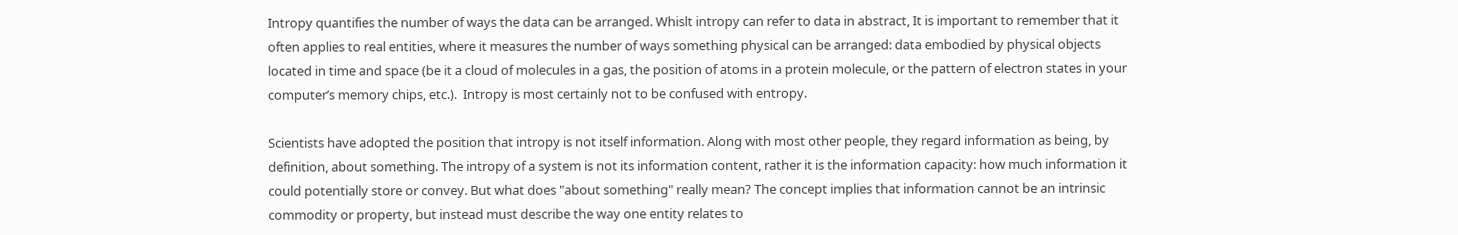Intropy quantifies the number of ways the data can be arranged. Whislt intropy can refer to data in abstract, It is important to remember that it often applies to real entities, where it measures the number of ways something physical can be arranged: data embodied by physical objects located in time and space (be it a cloud of molecules in a gas, the position of atoms in a protein molecule, or the pattern of electron states in your computer’s memory chips, etc.).  Intropy is most certainly not to be confused with entropy.

Scientists have adopted the position that intropy is not itself information. Along with most other people, they regard information as being, by definition, about something. The intropy of a system is not its information content, rather it is the information capacity: how much information it could potentially store or convey. But what does "about something" really mean? The concept implies that information cannot be an intrinsic commodity or property, but instead must describe the way one entity relates to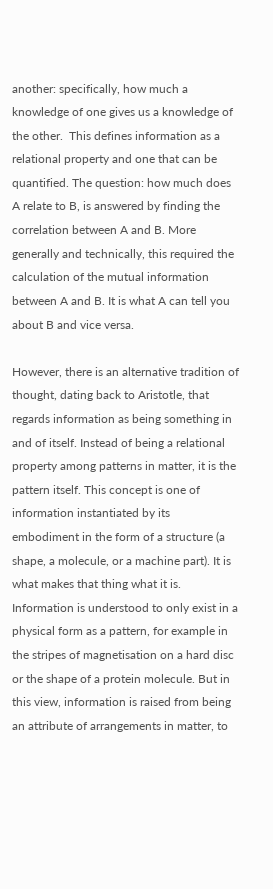another: specifically, how much a knowledge of one gives us a knowledge of the other.  This defines information as a relational property and one that can be quantified. The question: how much does A relate to B, is answered by finding the correlation between A and B. More generally and technically, this required the calculation of the mutual information between A and B. It is what A can tell you about B and vice versa.

However, there is an alternative tradition of thought, dating back to Aristotle, that regards information as being something in and of itself. Instead of being a relational property among patterns in matter, it is the pattern itself. This concept is one of information instantiated by its embodiment in the form of a structure (a shape, a molecule, or a machine part). It is what makes that thing what it is. Information is understood to only exist in a physical form as a pattern, for example in the stripes of magnetisation on a hard disc or the shape of a protein molecule. But in this view, information is raised from being an attribute of arrangements in matter, to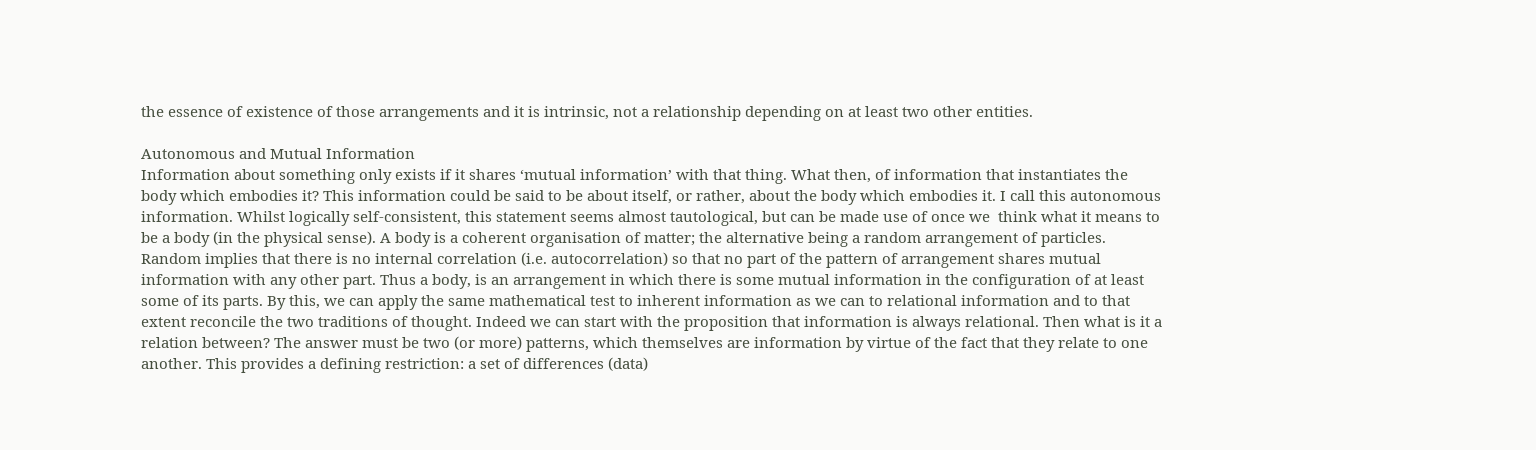the essence of existence of those arrangements and it is intrinsic, not a relationship depending on at least two other entities.

Autonomous and Mutual Information
Information about something only exists if it shares ‘mutual information’ with that thing. What then, of information that instantiates the body which embodies it? This information could be said to be about itself, or rather, about the body which embodies it. I call this autonomous information. Whilst logically self-consistent, this statement seems almost tautological, but can be made use of once we  think what it means to be a body (in the physical sense). A body is a coherent organisation of matter; the alternative being a random arrangement of particles. Random implies that there is no internal correlation (i.e. autocorrelation) so that no part of the pattern of arrangement shares mutual information with any other part. Thus a body, is an arrangement in which there is some mutual information in the configuration of at least some of its parts. By this, we can apply the same mathematical test to inherent information as we can to relational information and to that extent reconcile the two traditions of thought. Indeed we can start with the proposition that information is always relational. Then what is it a relation between? The answer must be two (or more) patterns, which themselves are information by virtue of the fact that they relate to one another. This provides a defining restriction: a set of differences (data)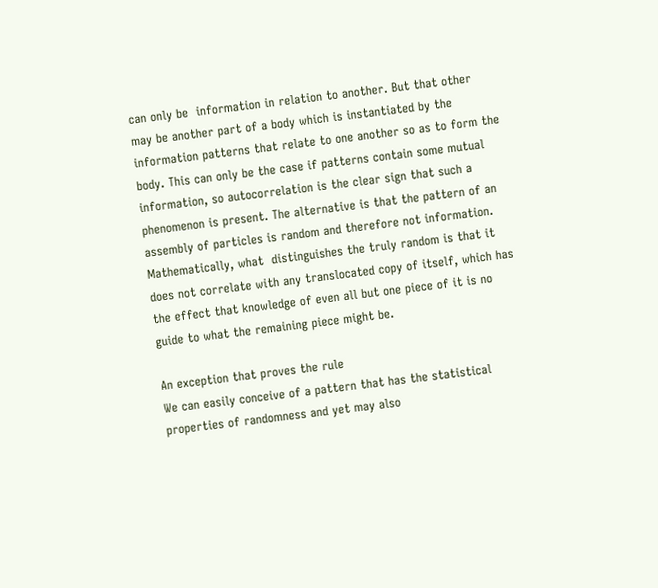can only be  information in relation to another. But that other may be another part of a body which is instantiated by the information patterns that relate to one another so as to form the body. This can only be the case if patterns contain some mutual information, so autocorrelation is the clear sign that such a phenomenon is present. The alternative is that the pattern of an assembly of particles is random and therefore not information. Mathematically, what  distinguishes the truly random is that it does not correlate with any translocated copy of itself, which has the effect that knowledge of even all but one piece of it is no guide to what the remaining piece might be.

An exception that proves the rule
We can easily conceive of a pattern that has the statistical properties of randomness and yet may also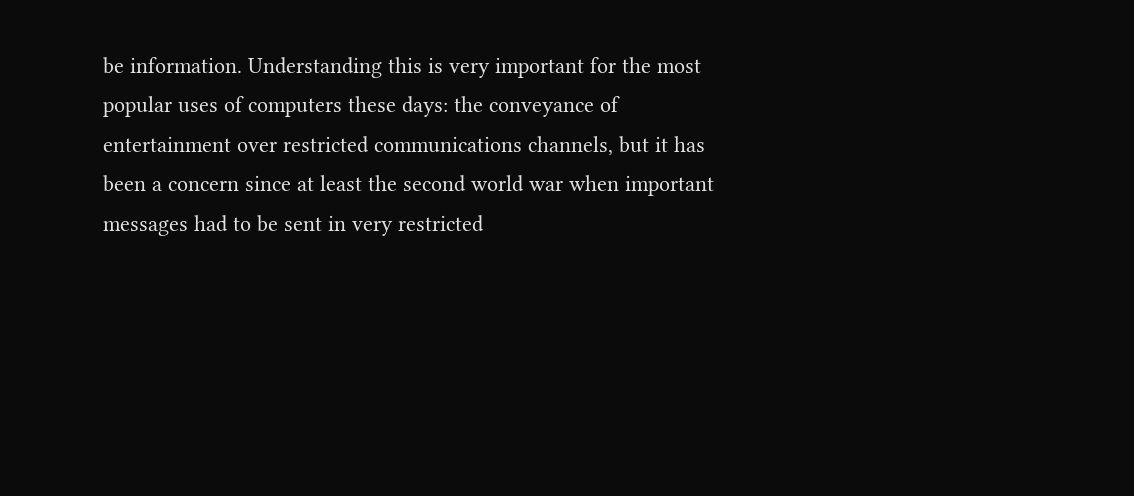be information. Understanding this is very important for the most popular uses of computers these days: the conveyance of entertainment over restricted communications channels, but it has been a concern since at least the second world war when important messages had to be sent in very restricted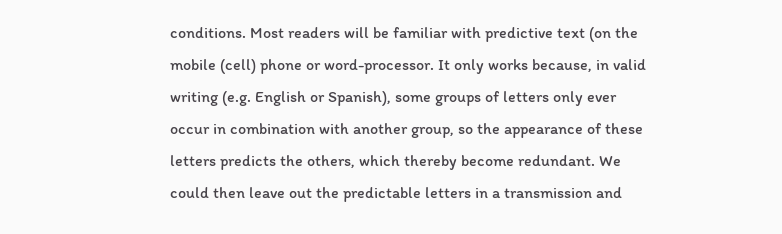conditions. Most readers will be familiar with predictive text (on the mobile (cell) phone or word-processor. It only works because, in valid writing (e.g. English or Spanish), some groups of letters only ever occur in combination with another group, so the appearance of these letters predicts the others, which thereby become redundant. We could then leave out the predictable letters in a transmission and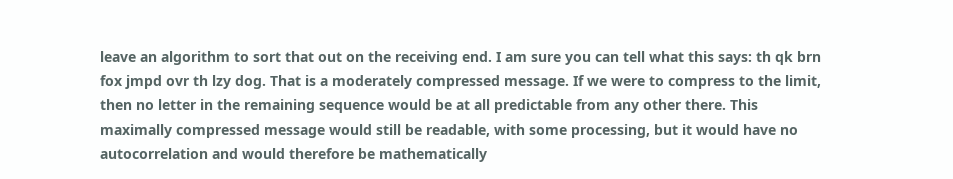leave an algorithm to sort that out on the receiving end. I am sure you can tell what this says: th qk brn fox jmpd ovr th lzy dog. That is a moderately compressed message. If we were to compress to the limit, then no letter in the remaining sequence would be at all predictable from any other there. This maximally compressed message would still be readable, with some processing, but it would have no autocorrelation and would therefore be mathematically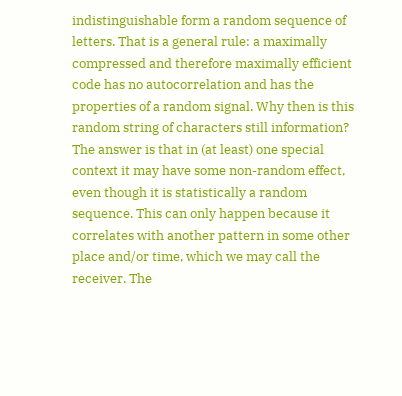indistinguishable form a random sequence of letters. That is a general rule: a maximally compressed and therefore maximally efficient code has no autocorrelation and has the properties of a random signal. Why then is this random string of characters still information? The answer is that in (at least) one special context it may have some non-random effect, even though it is statistically a random sequence. This can only happen because it correlates with another pattern in some other place and/or time, which we may call the receiver. The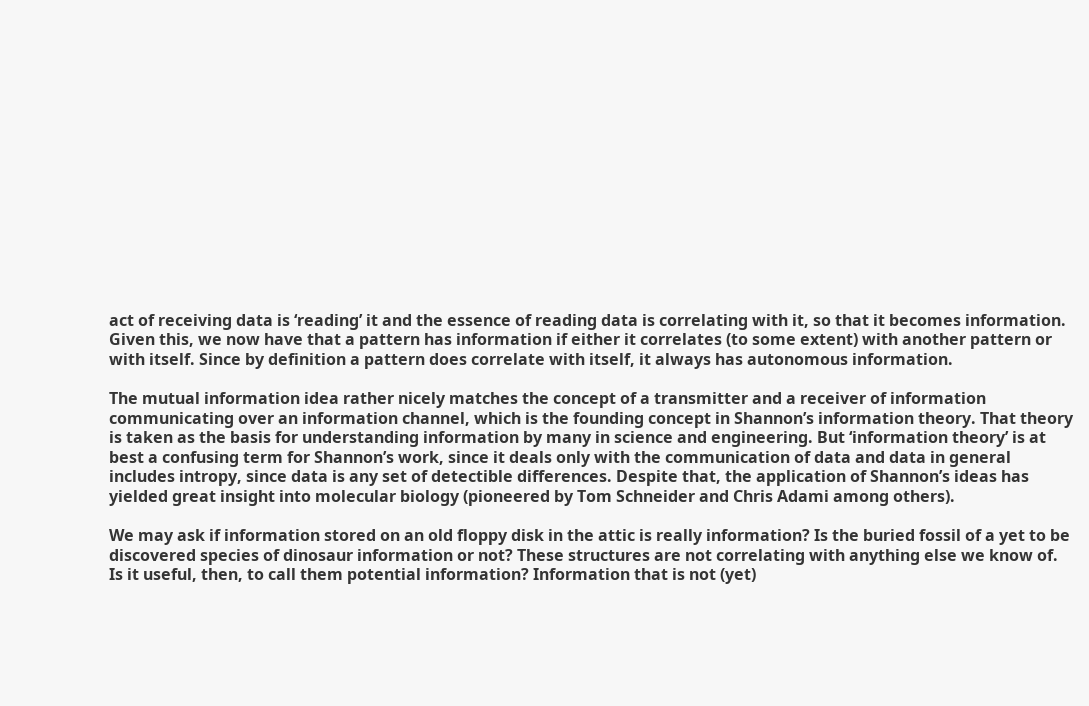act of receiving data is ‘reading’ it and the essence of reading data is correlating with it, so that it becomes information.
Given this, we now have that a pattern has information if either it correlates (to some extent) with another pattern or with itself. Since by definition a pattern does correlate with itself, it always has autonomous information.

The mutual information idea rather nicely matches the concept of a transmitter and a receiver of information communicating over an information channel, which is the founding concept in Shannon’s information theory. That theory is taken as the basis for understanding information by many in science and engineering. But ‘information theory’ is at best a confusing term for Shannon’s work, since it deals only with the communication of data and data in general includes intropy, since data is any set of detectible differences. Despite that, the application of Shannon’s ideas has yielded great insight into molecular biology (pioneered by Tom Schneider and Chris Adami among others).

We may ask if information stored on an old floppy disk in the attic is really information? Is the buried fossil of a yet to be discovered species of dinosaur information or not? These structures are not correlating with anything else we know of. Is it useful, then, to call them potential information? Information that is not (yet)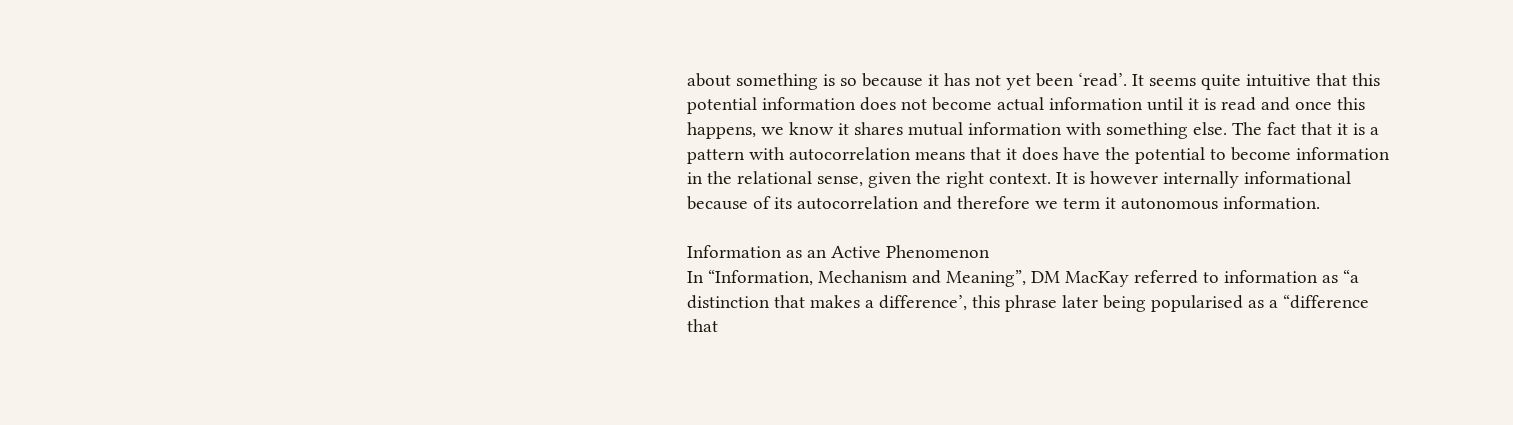about something is so because it has not yet been ‘read’. It seems quite intuitive that this potential information does not become actual information until it is read and once this happens, we know it shares mutual information with something else. The fact that it is a pattern with autocorrelation means that it does have the potential to become information in the relational sense, given the right context. It is however internally informational because of its autocorrelation and therefore we term it autonomous information.

Information as an Active Phenomenon
In “Information, Mechanism and Meaning”, DM MacKay referred to information as “a distinction that makes a difference’, this phrase later being popularised as a “difference that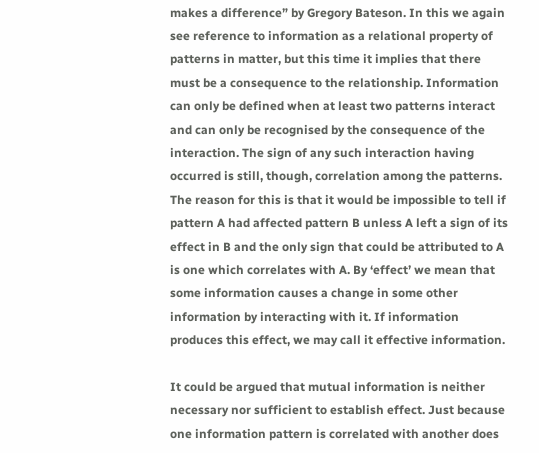makes a difference” by Gregory Bateson. In this we again see reference to information as a relational property of patterns in matter, but this time it implies that there must be a consequence to the relationship. Information can only be defined when at least two patterns interact and can only be recognised by the consequence of the interaction. The sign of any such interaction having occurred is still, though, correlation among the patterns. The reason for this is that it would be impossible to tell if pattern A had affected pattern B unless A left a sign of its effect in B and the only sign that could be attributed to A is one which correlates with A. By ‘effect’ we mean that some information causes a change in some other information by interacting with it. If information produces this effect, we may call it effective information.

It could be argued that mutual information is neither necessary nor sufficient to establish effect. Just because one information pattern is correlated with another does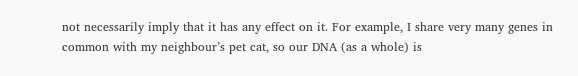not necessarily imply that it has any effect on it. For example, I share very many genes in common with my neighbour’s pet cat, so our DNA (as a whole) is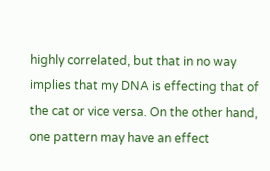highly correlated, but that in no way implies that my DNA is effecting that of the cat or vice versa. On the other hand, one pattern may have an effect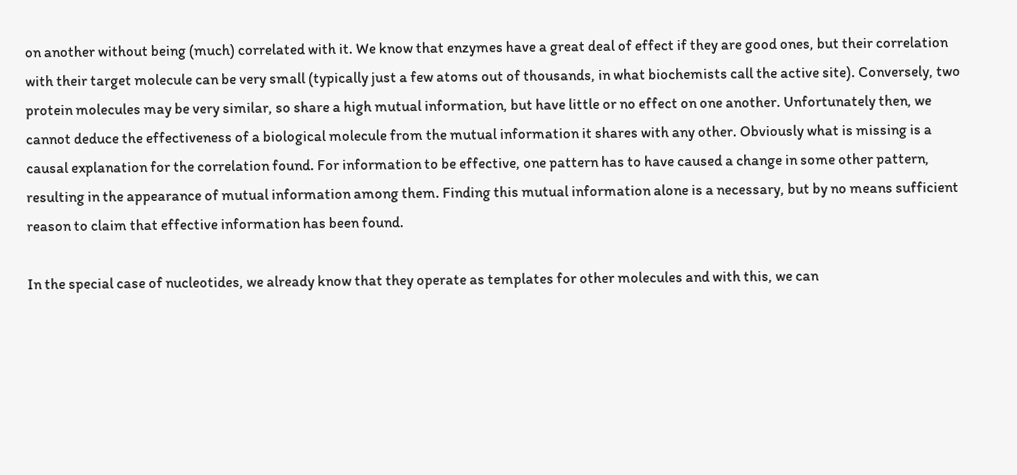on another without being (much) correlated with it. We know that enzymes have a great deal of effect if they are good ones, but their correlation with their target molecule can be very small (typically just a few atoms out of thousands, in what biochemists call the active site). Conversely, two protein molecules may be very similar, so share a high mutual information, but have little or no effect on one another. Unfortunately then, we cannot deduce the effectiveness of a biological molecule from the mutual information it shares with any other. Obviously what is missing is a causal explanation for the correlation found. For information to be effective, one pattern has to have caused a change in some other pattern, resulting in the appearance of mutual information among them. Finding this mutual information alone is a necessary, but by no means sufficient reason to claim that effective information has been found.

In the special case of nucleotides, we already know that they operate as templates for other molecules and with this, we can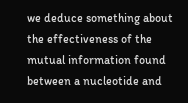we deduce something about the effectiveness of the mutual information found between a nucleotide and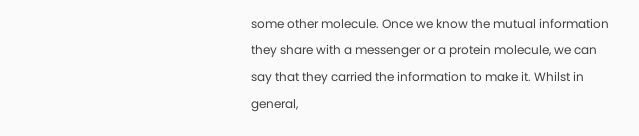some other molecule. Once we know the mutual information they share with a messenger or a protein molecule, we can say that they carried the information to make it. Whilst in general,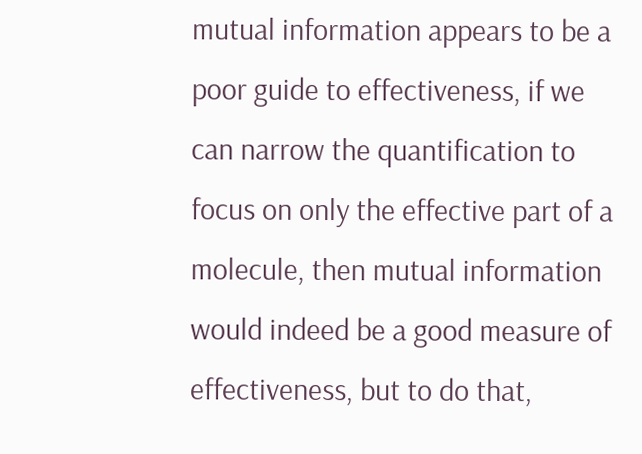mutual information appears to be a poor guide to effectiveness, if we can narrow the quantification to focus on only the effective part of a molecule, then mutual information would indeed be a good measure of effectiveness, but to do that,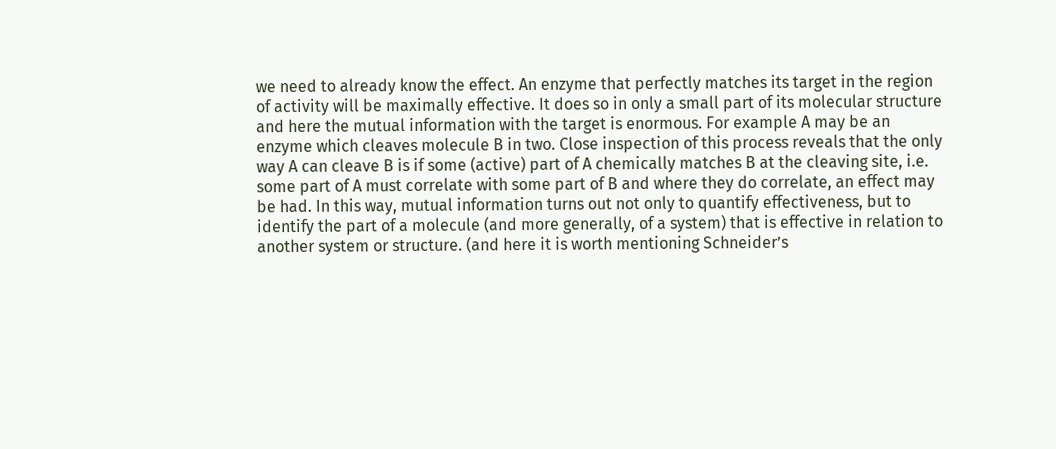we need to already know the effect. An enzyme that perfectly matches its target in the region of activity will be maximally effective. It does so in only a small part of its molecular structure and here the mutual information with the target is enormous. For example A may be an enzyme which cleaves molecule B in two. Close inspection of this process reveals that the only way A can cleave B is if some (active) part of A chemically matches B at the cleaving site, i.e. some part of A must correlate with some part of B and where they do correlate, an effect may be had. In this way, mutual information turns out not only to quantify effectiveness, but to identify the part of a molecule (and more generally, of a system) that is effective in relation to another system or structure. (and here it is worth mentioning Schneider’s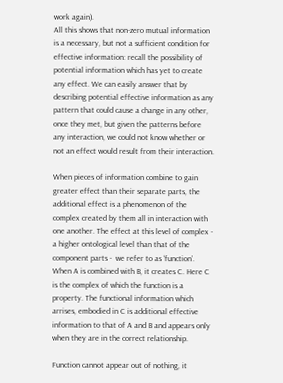work again).
All this shows that non-zero mutual information is a necessary, but not a sufficient condition for effective information: recall the possibility of potential information which has yet to create any effect. We can easily answer that by describing potential effective information as any pattern that could cause a change in any other, once they met, but given the patterns before any interaction, we could not know whether or not an effect would result from their interaction.

When pieces of information combine to gain greater effect than their separate parts, the additional effect is a phenomenon of the complex created by them all in interaction with one another. The effect at this level of complex - a higher ontological level than that of the component parts -  we refer to as ‘function’.
When A is combined with B, it creates C. Here C is the complex of which the function is a property. The functional information which arrises, embodied in C is additional effective information to that of A and B and appears only when they are in the correct relationship.

Function cannot appear out of nothing, it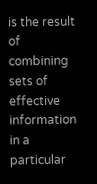is the result of combining sets of effective  information in a particular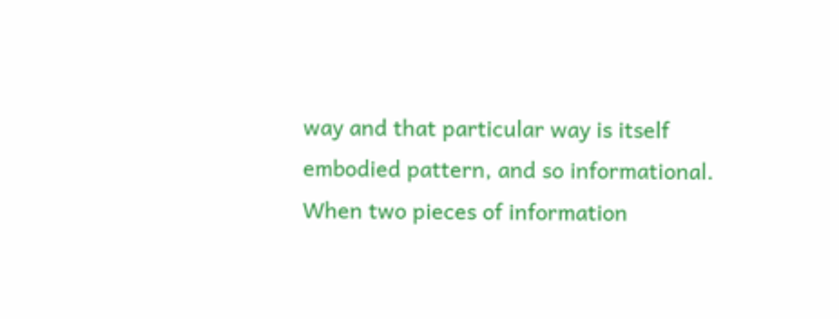way and that particular way is itself embodied pattern, and so informational. When two pieces of information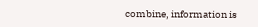combine, information is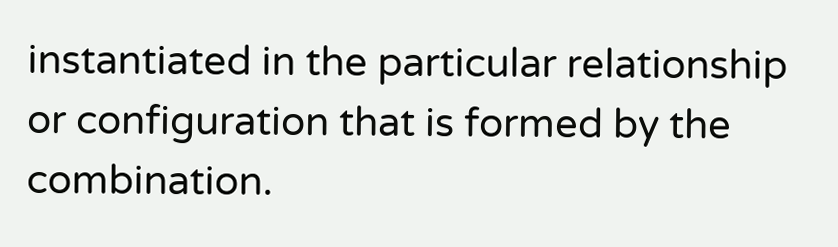instantiated in the particular relationship or configuration that is formed by the combination.